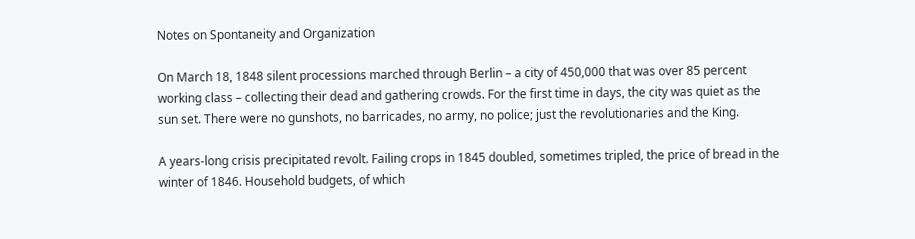Notes on Spontaneity and Organization

On March 18, 1848 silent processions marched through Berlin – a city of 450,000 that was over 85 percent working class – collecting their dead and gathering crowds. For the first time in days, the city was quiet as the sun set. There were no gunshots, no barricades, no army, no police; just the revolutionaries and the King.

A years-long crisis precipitated revolt. Failing crops in 1845 doubled, sometimes tripled, the price of bread in the winter of 1846. Household budgets, of which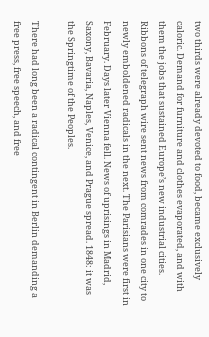two thirds were already devoted to food, became exclusively caloric. Demand for furniture and clothes evaporated, and with them the jobs that sustained Europe’s new industrial cities.
Ribbons of telegraph wire sent news from comrades in one city to newly emboldened radicals in the next. The Parisians were first in February. Days later Vienna fell. News of uprisings in Madrid, Saxony, Bavaria, Naples, Venice, and Prague spread. 1848: it was the Springtime of the Peoples.

There had long been a radical contingent in Berlin demanding a free press, free speech, and free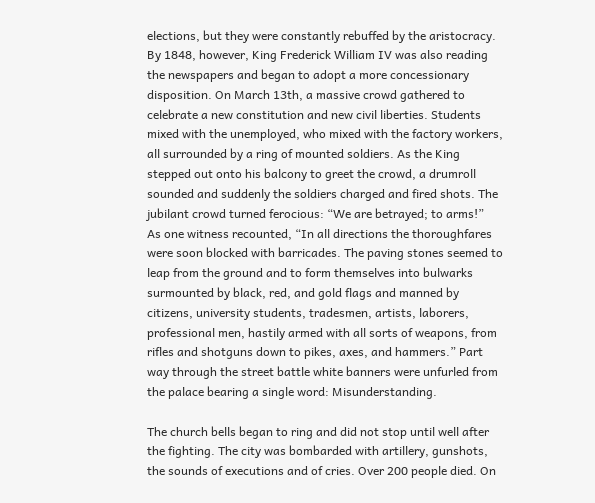elections, but they were constantly rebuffed by the aristocracy. By 1848, however, King Frederick William IV was also reading the newspapers and began to adopt a more concessionary disposition. On March 13th, a massive crowd gathered to celebrate a new constitution and new civil liberties. Students mixed with the unemployed, who mixed with the factory workers, all surrounded by a ring of mounted soldiers. As the King stepped out onto his balcony to greet the crowd, a drumroll sounded and suddenly the soldiers charged and fired shots. The jubilant crowd turned ferocious: “We are betrayed; to arms!”
As one witness recounted, “In all directions the thoroughfares were soon blocked with barricades. The paving stones seemed to leap from the ground and to form themselves into bulwarks surmounted by black, red, and gold flags and manned by citizens, university students, tradesmen, artists, laborers, professional men, hastily armed with all sorts of weapons, from rifles and shotguns down to pikes, axes, and hammers.” Part way through the street battle white banners were unfurled from the palace bearing a single word: Misunderstanding.

The church bells began to ring and did not stop until well after the fighting. The city was bombarded with artillery, gunshots, the sounds of executions and of cries. Over 200 people died. On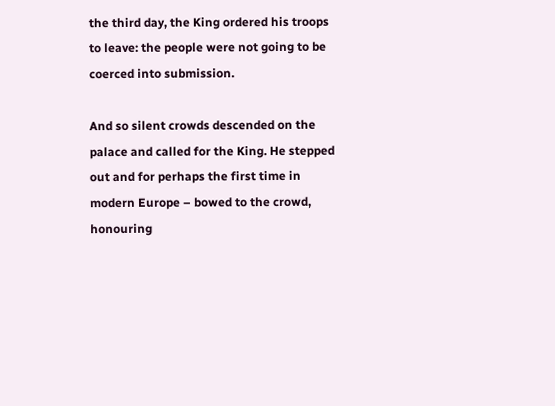the third day, the King ordered his troops to leave: the people were not going to be coerced into submission.

And so silent crowds descended on the palace and called for the King. He stepped out and for perhaps the first time in modern Europe – bowed to the crowd, honouring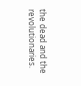the dead and the revolutionaries.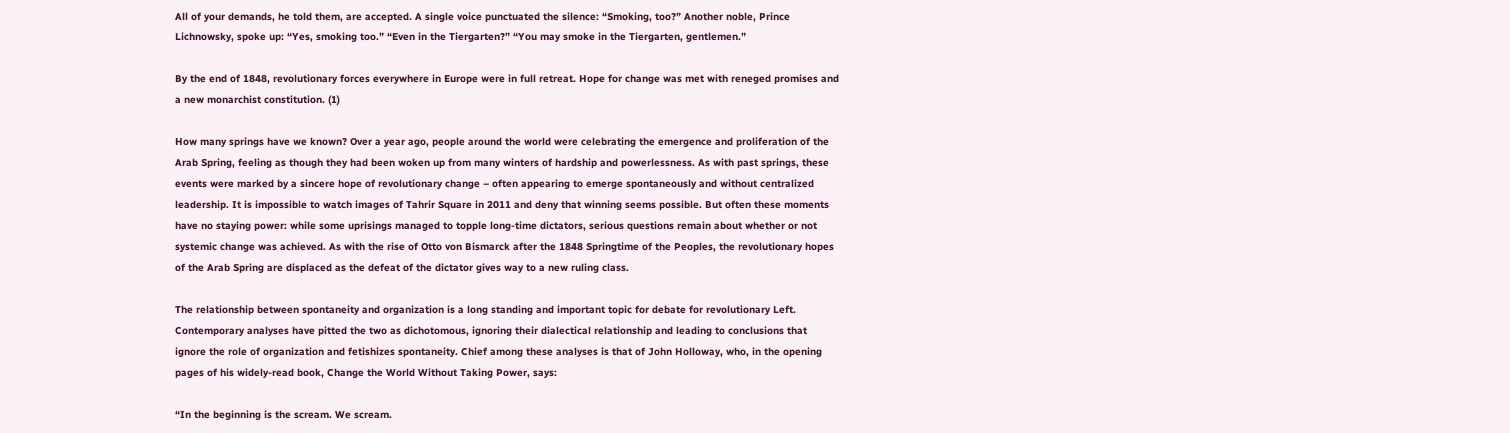All of your demands, he told them, are accepted. A single voice punctuated the silence: “Smoking, too?” Another noble, Prince Lichnowsky, spoke up: “Yes, smoking too.” “Even in the Tiergarten?” “You may smoke in the Tiergarten, gentlemen.”

By the end of 1848, revolutionary forces everywhere in Europe were in full retreat. Hope for change was met with reneged promises and a new monarchist constitution. (1)

How many springs have we known? Over a year ago, people around the world were celebrating the emergence and proliferation of the Arab Spring, feeling as though they had been woken up from many winters of hardship and powerlessness. As with past springs, these events were marked by a sincere hope of revolutionary change – often appearing to emerge spontaneously and without centralized leadership. It is impossible to watch images of Tahrir Square in 2011 and deny that winning seems possible. But often these moments have no staying power: while some uprisings managed to topple long-time dictators, serious questions remain about whether or not systemic change was achieved. As with the rise of Otto von Bismarck after the 1848 Springtime of the Peoples, the revolutionary hopes of the Arab Spring are displaced as the defeat of the dictator gives way to a new ruling class.

The relationship between spontaneity and organization is a long standing and important topic for debate for revolutionary Left. Contemporary analyses have pitted the two as dichotomous, ignoring their dialectical relationship and leading to conclusions that ignore the role of organization and fetishizes spontaneity. Chief among these analyses is that of John Holloway, who, in the opening pages of his widely-read book, Change the World Without Taking Power, says:

“In the beginning is the scream. We scream.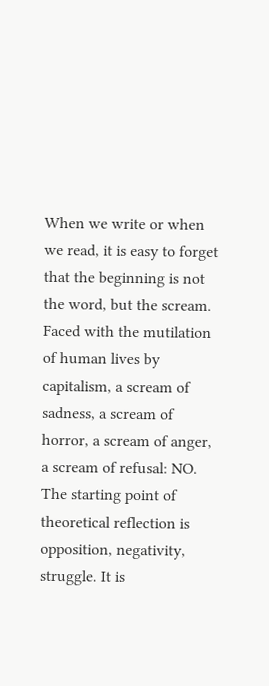When we write or when we read, it is easy to forget that the beginning is not the word, but the scream. Faced with the mutilation of human lives by capitalism, a scream of sadness, a scream of horror, a scream of anger, a scream of refusal: NO.
The starting point of theoretical reflection is opposition, negativity, struggle. It is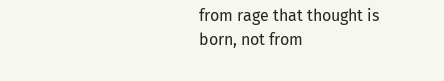from rage that thought is born, not from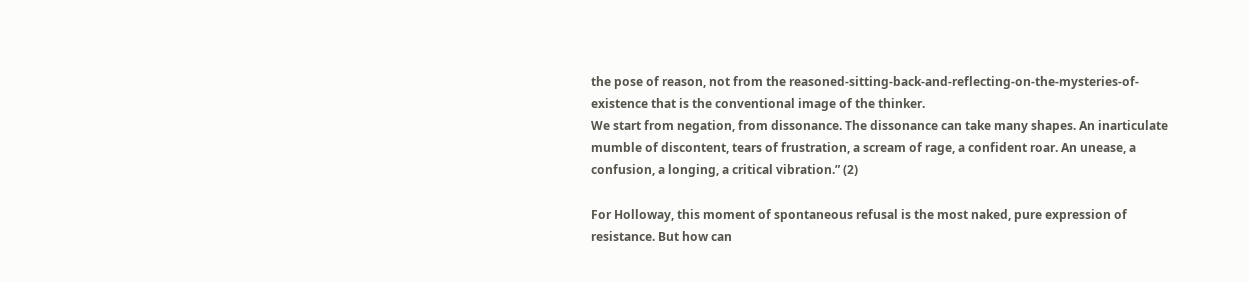the pose of reason, not from the reasoned-sitting-back-and-reflecting-on-the-mysteries-of-existence that is the conventional image of the thinker.
We start from negation, from dissonance. The dissonance can take many shapes. An inarticulate mumble of discontent, tears of frustration, a scream of rage, a confident roar. An unease, a confusion, a longing, a critical vibration.” (2)

For Holloway, this moment of spontaneous refusal is the most naked, pure expression of resistance. But how can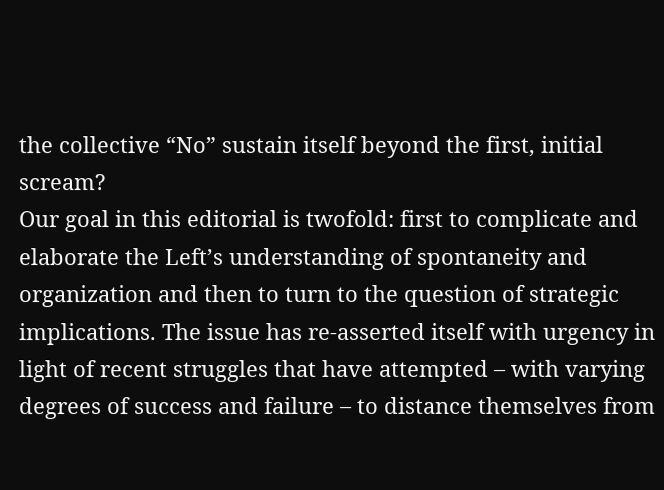the collective “No” sustain itself beyond the first, initial scream?
Our goal in this editorial is twofold: first to complicate and elaborate the Left’s understanding of spontaneity and organization and then to turn to the question of strategic implications. The issue has re-asserted itself with urgency in light of recent struggles that have attempted – with varying degrees of success and failure – to distance themselves from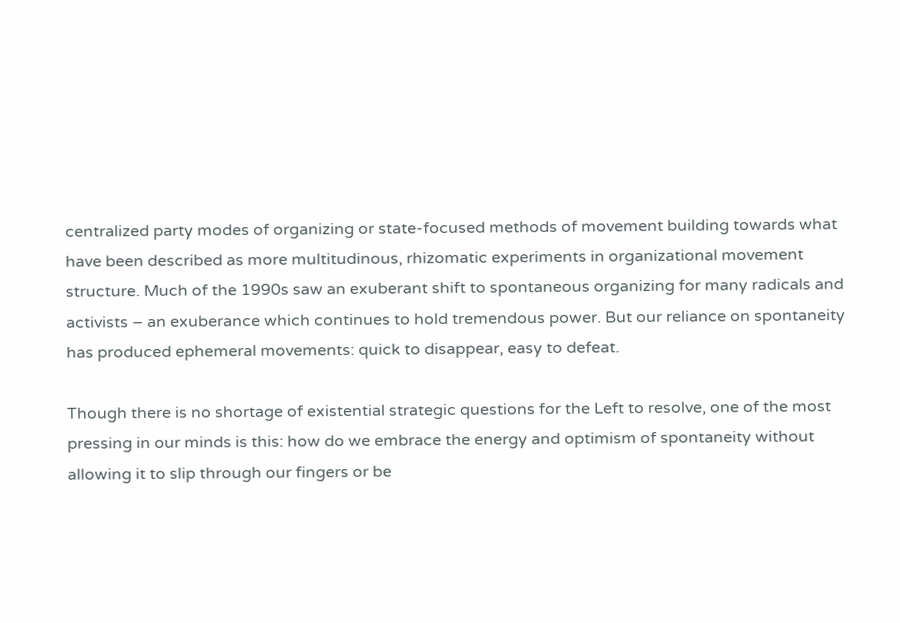centralized party modes of organizing or state-focused methods of movement building towards what have been described as more multitudinous, rhizomatic experiments in organizational movement structure. Much of the 1990s saw an exuberant shift to spontaneous organizing for many radicals and activists – an exuberance which continues to hold tremendous power. But our reliance on spontaneity has produced ephemeral movements: quick to disappear, easy to defeat.

Though there is no shortage of existential strategic questions for the Left to resolve, one of the most pressing in our minds is this: how do we embrace the energy and optimism of spontaneity without allowing it to slip through our fingers or be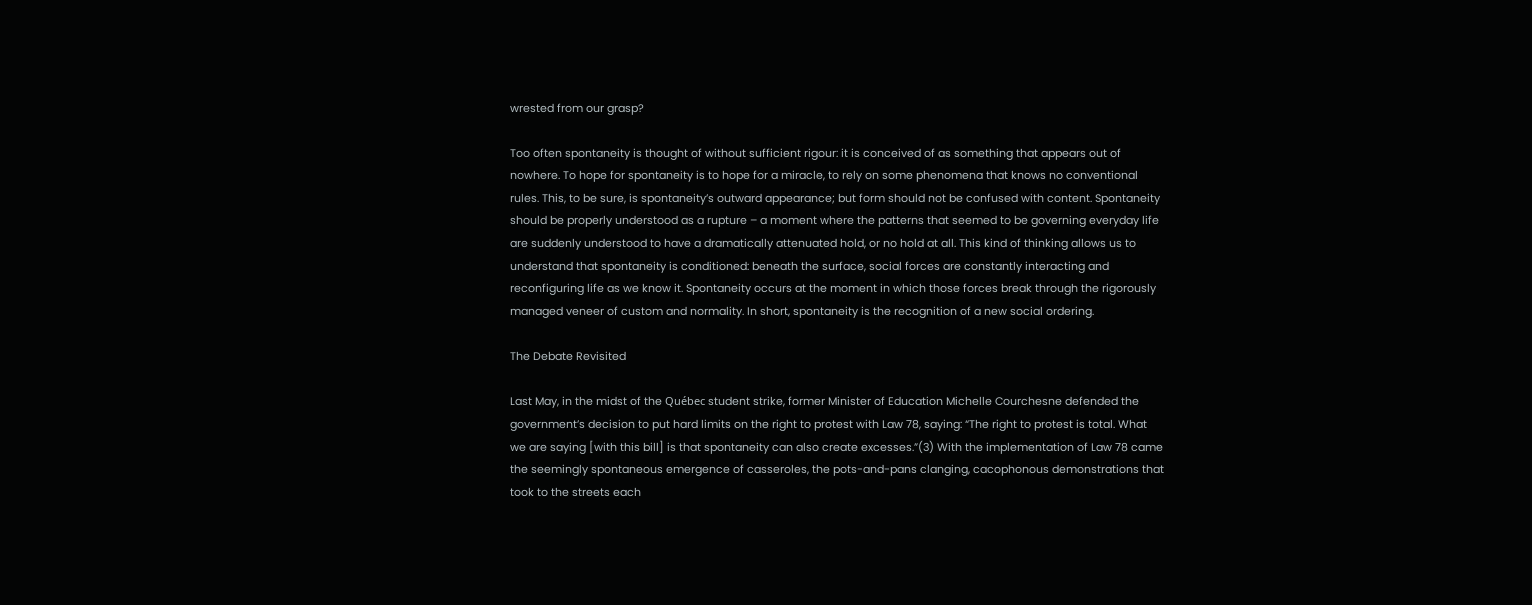wrested from our grasp?

Too often spontaneity is thought of without sufficient rigour: it is conceived of as something that appears out of nowhere. To hope for spontaneity is to hope for a miracle, to rely on some phenomena that knows no conventional rules. This, to be sure, is spontaneity’s outward appearance; but form should not be confused with content. Spontaneity should be properly understood as a rupture – a moment where the patterns that seemed to be governing everyday life are suddenly understood to have a dramatically attenuated hold, or no hold at all. This kind of thinking allows us to understand that spontaneity is conditioned: beneath the surface, social forces are constantly interacting and reconfiguring life as we know it. Spontaneity occurs at the moment in which those forces break through the rigorously managed veneer of custom and normality. In short, spontaneity is the recognition of a new social ordering.

The Debate Revisited

Last May, in the midst of the Québec student strike, former Minister of Education Michelle Courchesne defended the government’s decision to put hard limits on the right to protest with Law 78, saying: “The right to protest is total. What we are saying [with this bill] is that spontaneity can also create excesses.”(3) With the implementation of Law 78 came the seemingly spontaneous emergence of casseroles, the pots-and-pans clanging, cacophonous demonstrations that took to the streets each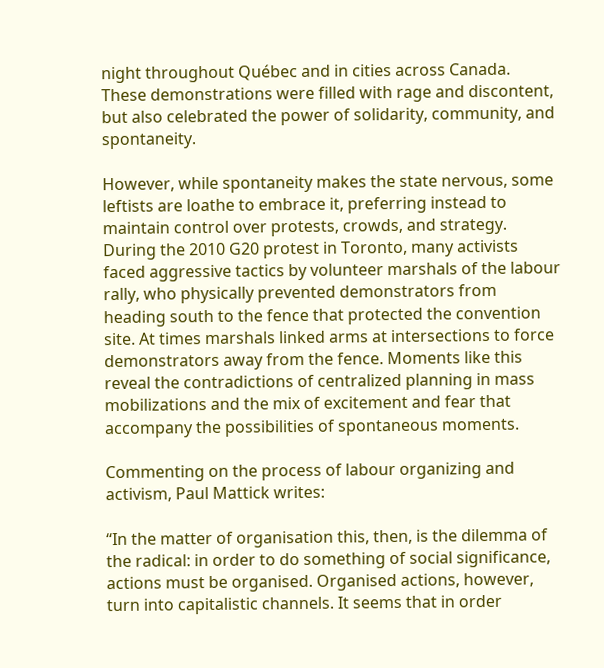night throughout Québec and in cities across Canada. These demonstrations were filled with rage and discontent, but also celebrated the power of solidarity, community, and spontaneity.

However, while spontaneity makes the state nervous, some leftists are loathe to embrace it, preferring instead to maintain control over protests, crowds, and strategy. During the 2010 G20 protest in Toronto, many activists faced aggressive tactics by volunteer marshals of the labour rally, who physically prevented demonstrators from heading south to the fence that protected the convention site. At times marshals linked arms at intersections to force demonstrators away from the fence. Moments like this reveal the contradictions of centralized planning in mass mobilizations and the mix of excitement and fear that accompany the possibilities of spontaneous moments.

Commenting on the process of labour organizing and activism, Paul Mattick writes:

“In the matter of organisation this, then, is the dilemma of the radical: in order to do something of social significance, actions must be organised. Organised actions, however, turn into capitalistic channels. It seems that in order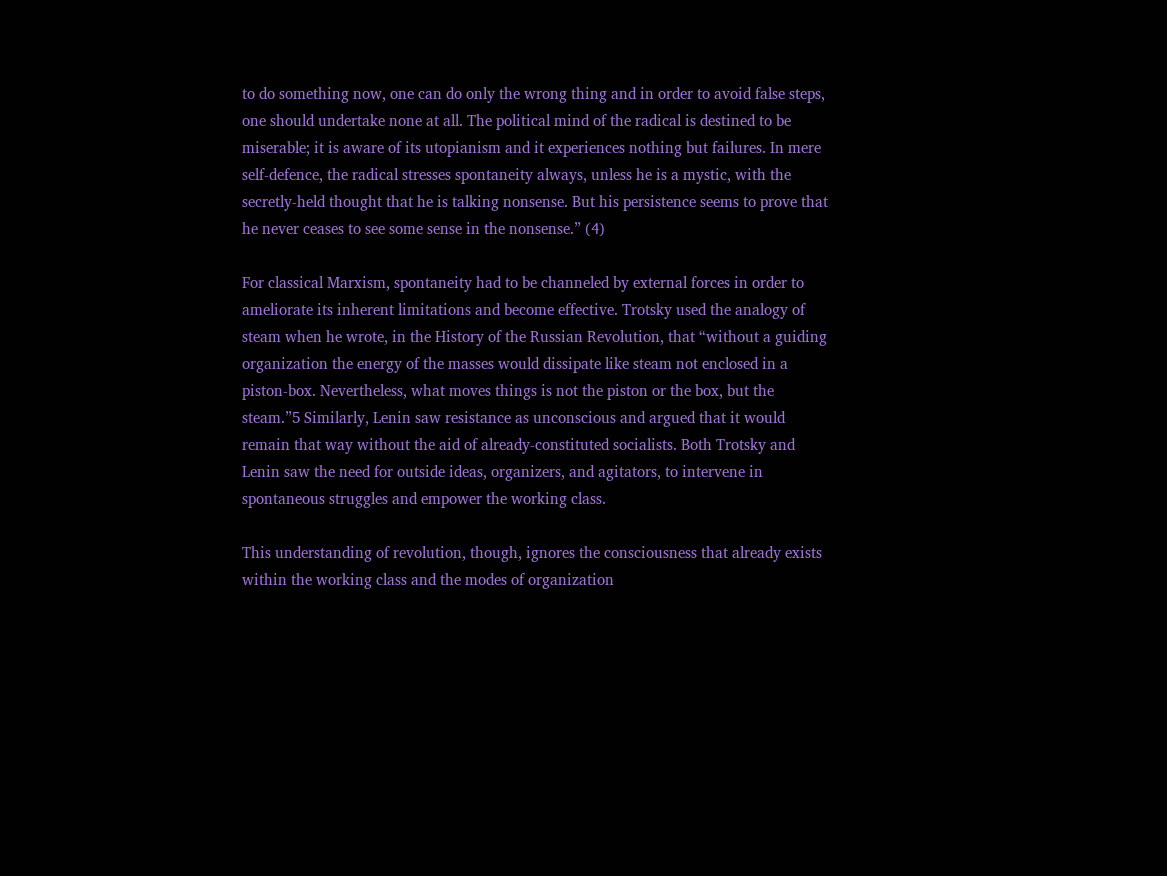to do something now, one can do only the wrong thing and in order to avoid false steps, one should undertake none at all. The political mind of the radical is destined to be miserable; it is aware of its utopianism and it experiences nothing but failures. In mere self-defence, the radical stresses spontaneity always, unless he is a mystic, with the secretly-held thought that he is talking nonsense. But his persistence seems to prove that he never ceases to see some sense in the nonsense.” (4)

For classical Marxism, spontaneity had to be channeled by external forces in order to ameliorate its inherent limitations and become effective. Trotsky used the analogy of steam when he wrote, in the History of the Russian Revolution, that “without a guiding organization the energy of the masses would dissipate like steam not enclosed in a piston-box. Nevertheless, what moves things is not the piston or the box, but the steam.”5 Similarly, Lenin saw resistance as unconscious and argued that it would remain that way without the aid of already-constituted socialists. Both Trotsky and Lenin saw the need for outside ideas, organizers, and agitators, to intervene in spontaneous struggles and empower the working class.

This understanding of revolution, though, ignores the consciousness that already exists within the working class and the modes of organization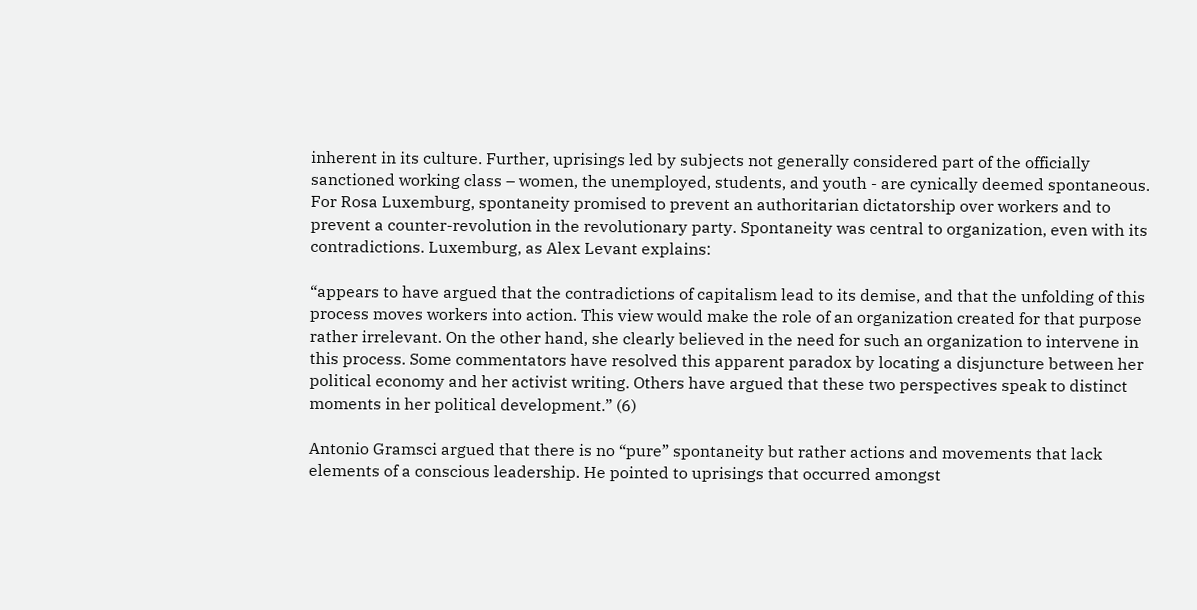inherent in its culture. Further, uprisings led by subjects not generally considered part of the officially sanctioned working class – women, the unemployed, students, and youth - are cynically deemed spontaneous.
For Rosa Luxemburg, spontaneity promised to prevent an authoritarian dictatorship over workers and to prevent a counter-revolution in the revolutionary party. Spontaneity was central to organization, even with its contradictions. Luxemburg, as Alex Levant explains:

“appears to have argued that the contradictions of capitalism lead to its demise, and that the unfolding of this process moves workers into action. This view would make the role of an organization created for that purpose rather irrelevant. On the other hand, she clearly believed in the need for such an organization to intervene in this process. Some commentators have resolved this apparent paradox by locating a disjuncture between her political economy and her activist writing. Others have argued that these two perspectives speak to distinct moments in her political development.” (6)

Antonio Gramsci argued that there is no “pure” spontaneity but rather actions and movements that lack elements of a conscious leadership. He pointed to uprisings that occurred amongst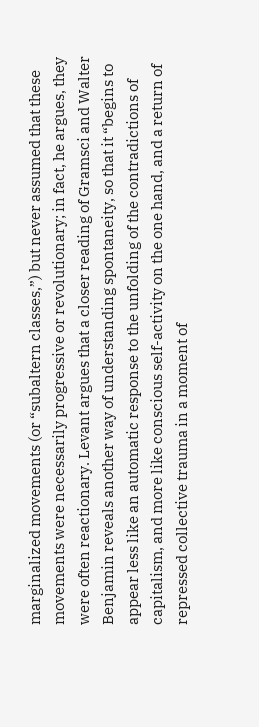marginalized movements (or “subaltern classes,”) but never assumed that these movements were necessarily progressive or revolutionary; in fact, he argues, they were often reactionary. Levant argues that a closer reading of Gramsci and Walter Benjamin reveals another way of understanding spontaneity, so that it “begins to appear less like an automatic response to the unfolding of the contradictions of capitalism, and more like conscious self-activity on the one hand, and a return of repressed collective trauma in a moment of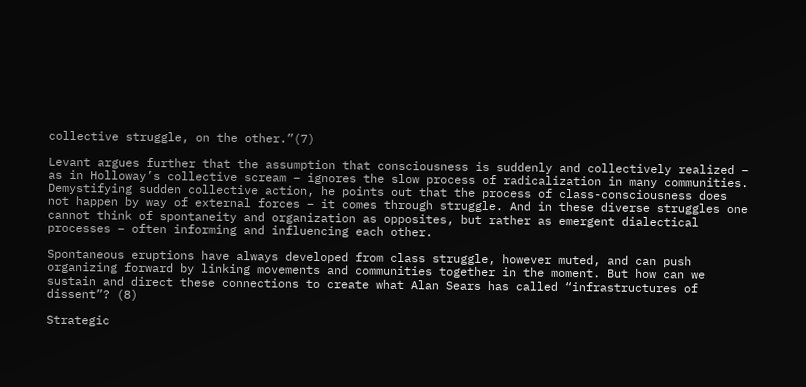collective struggle, on the other.”(7)

Levant argues further that the assumption that consciousness is suddenly and collectively realized – as in Holloway’s collective scream – ignores the slow process of radicalization in many communities. Demystifying sudden collective action, he points out that the process of class-consciousness does not happen by way of external forces – it comes through struggle. And in these diverse struggles one cannot think of spontaneity and organization as opposites, but rather as emergent dialectical processes – often informing and influencing each other.

Spontaneous eruptions have always developed from class struggle, however muted, and can push organizing forward by linking movements and communities together in the moment. But how can we sustain and direct these connections to create what Alan Sears has called “infrastructures of dissent”? (8)

Strategic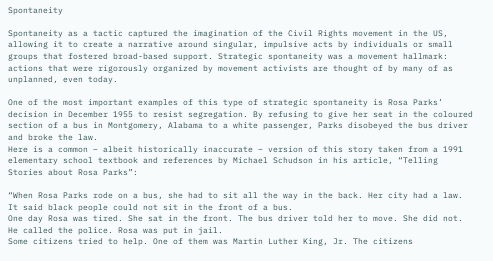Spontaneity

Spontaneity as a tactic captured the imagination of the Civil Rights movement in the US, allowing it to create a narrative around singular, impulsive acts by individuals or small groups that fostered broad-based support. Strategic spontaneity was a movement hallmark: actions that were rigorously organized by movement activists are thought of by many of as unplanned, even today.

One of the most important examples of this type of strategic spontaneity is Rosa Parks’ decision in December 1955 to resist segregation. By refusing to give her seat in the coloured section of a bus in Montgomery, Alabama to a white passenger, Parks disobeyed the bus driver and broke the law.
Here is a common – albeit historically inaccurate – version of this story taken from a 1991 elementary school textbook and references by Michael Schudson in his article, “Telling Stories about Rosa Parks”:

“When Rosa Parks rode on a bus, she had to sit all the way in the back. Her city had a law. It said black people could not sit in the front of a bus.
One day Rosa was tired. She sat in the front. The bus driver told her to move. She did not. He called the police. Rosa was put in jail.
Some citizens tried to help. One of them was Martin Luther King, Jr. The citizens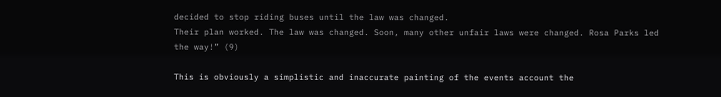decided to stop riding buses until the law was changed.
Their plan worked. The law was changed. Soon, many other unfair laws were changed. Rosa Parks led the way!” (9)

This is obviously a simplistic and inaccurate painting of the events account the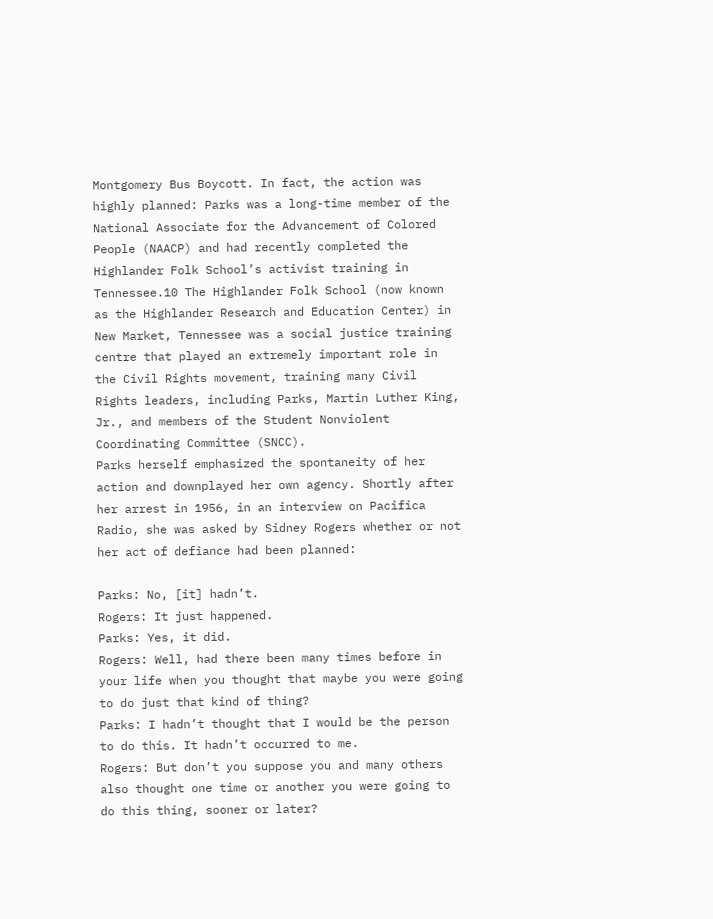Montgomery Bus Boycott. In fact, the action was highly planned: Parks was a long-time member of the National Associate for the Advancement of Colored People (NAACP) and had recently completed the Highlander Folk School’s activist training in Tennessee.10 The Highlander Folk School (now known as the Highlander Research and Education Center) in New Market, Tennessee was a social justice training centre that played an extremely important role in the Civil Rights movement, training many Civil Rights leaders, including Parks, Martin Luther King, Jr., and members of the Student Nonviolent Coordinating Committee (SNCC).
Parks herself emphasized the spontaneity of her action and downplayed her own agency. Shortly after her arrest in 1956, in an interview on Pacifica Radio, she was asked by Sidney Rogers whether or not her act of defiance had been planned:

Parks: No, [it] hadn’t.
Rogers: It just happened.
Parks: Yes, it did.
Rogers: Well, had there been many times before in your life when you thought that maybe you were going to do just that kind of thing?
Parks: I hadn’t thought that I would be the person to do this. It hadn’t occurred to me.
Rogers: But don’t you suppose you and many others also thought one time or another you were going to do this thing, sooner or later?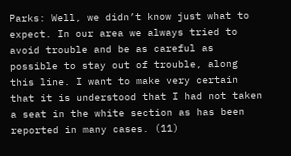Parks: Well, we didn’t know just what to expect. In our area we always tried to avoid trouble and be as careful as possible to stay out of trouble, along this line. I want to make very certain that it is understood that I had not taken a seat in the white section as has been reported in many cases. (11)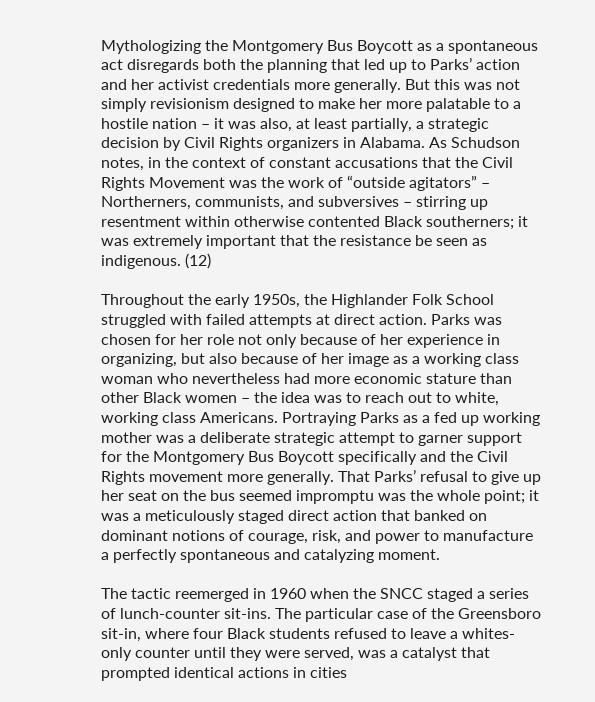Mythologizing the Montgomery Bus Boycott as a spontaneous act disregards both the planning that led up to Parks’ action and her activist credentials more generally. But this was not simply revisionism designed to make her more palatable to a hostile nation – it was also, at least partially, a strategic decision by Civil Rights organizers in Alabama. As Schudson notes, in the context of constant accusations that the Civil Rights Movement was the work of “outside agitators” – Northerners, communists, and subversives – stirring up resentment within otherwise contented Black southerners; it was extremely important that the resistance be seen as indigenous. (12)

Throughout the early 1950s, the Highlander Folk School struggled with failed attempts at direct action. Parks was chosen for her role not only because of her experience in organizing, but also because of her image as a working class woman who nevertheless had more economic stature than other Black women – the idea was to reach out to white, working class Americans. Portraying Parks as a fed up working mother was a deliberate strategic attempt to garner support for the Montgomery Bus Boycott specifically and the Civil Rights movement more generally. That Parks’ refusal to give up her seat on the bus seemed impromptu was the whole point; it was a meticulously staged direct action that banked on dominant notions of courage, risk, and power to manufacture a perfectly spontaneous and catalyzing moment.

The tactic reemerged in 1960 when the SNCC staged a series of lunch-counter sit-ins. The particular case of the Greensboro sit-in, where four Black students refused to leave a whites-only counter until they were served, was a catalyst that prompted identical actions in cities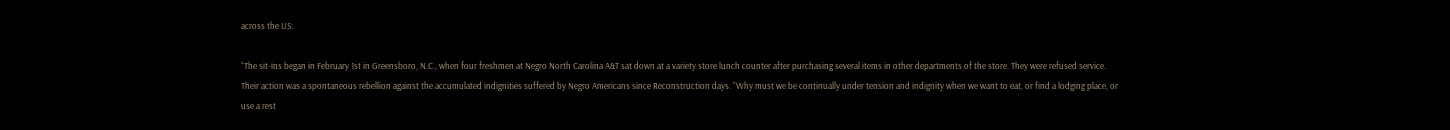across the US:

“The sit-ins began in February 1st in Greensboro, N.C., when four freshmen at Negro North Carolina A&T sat down at a variety store lunch counter after purchasing several items in other departments of the store. They were refused service. Their action was a spontaneous rebellion against the accumulated indignities suffered by Negro Americans since Reconstruction days. “Why must we be continually under tension and indignity when we want to eat, or find a lodging place, or use a rest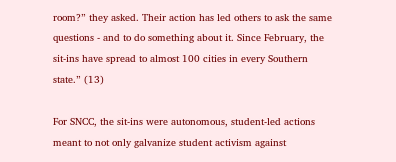room?” they asked. Their action has led others to ask the same questions - and to do something about it. Since February, the sit-ins have spread to almost 100 cities in every Southern state.” (13)

For SNCC, the sit-ins were autonomous, student-led actions meant to not only galvanize student activism against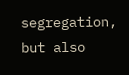segregation, but also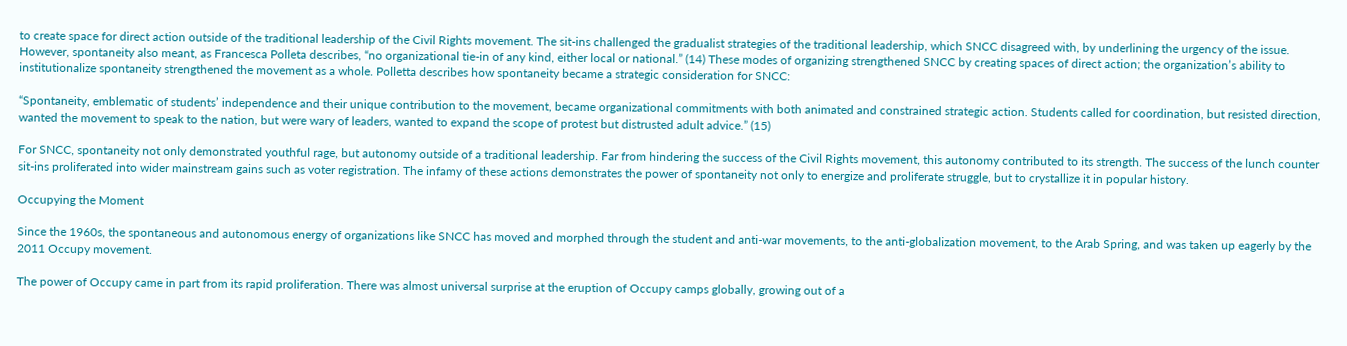to create space for direct action outside of the traditional leadership of the Civil Rights movement. The sit-ins challenged the gradualist strategies of the traditional leadership, which SNCC disagreed with, by underlining the urgency of the issue. However, spontaneity also meant, as Francesca Polleta describes, “no organizational tie-in of any kind, either local or national.” (14) These modes of organizing strengthened SNCC by creating spaces of direct action; the organization’s ability to institutionalize spontaneity strengthened the movement as a whole. Polletta describes how spontaneity became a strategic consideration for SNCC:

“Spontaneity, emblematic of students’ independence and their unique contribution to the movement, became organizational commitments with both animated and constrained strategic action. Students called for coordination, but resisted direction, wanted the movement to speak to the nation, but were wary of leaders, wanted to expand the scope of protest but distrusted adult advice.” (15)

For SNCC, spontaneity not only demonstrated youthful rage, but autonomy outside of a traditional leadership. Far from hindering the success of the Civil Rights movement, this autonomy contributed to its strength. The success of the lunch counter sit-ins proliferated into wider mainstream gains such as voter registration. The infamy of these actions demonstrates the power of spontaneity not only to energize and proliferate struggle, but to crystallize it in popular history.

Occupying the Moment

Since the 1960s, the spontaneous and autonomous energy of organizations like SNCC has moved and morphed through the student and anti-war movements, to the anti-globalization movement, to the Arab Spring, and was taken up eagerly by the 2011 Occupy movement.

The power of Occupy came in part from its rapid proliferation. There was almost universal surprise at the eruption of Occupy camps globally, growing out of a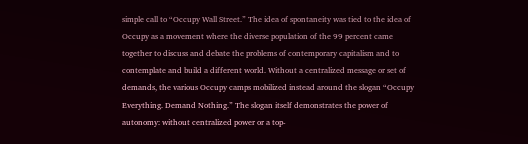simple call to “Occupy Wall Street.” The idea of spontaneity was tied to the idea of Occupy as a movement where the diverse population of the 99 percent came together to discuss and debate the problems of contemporary capitalism and to contemplate and build a different world. Without a centralized message or set of demands, the various Occupy camps mobilized instead around the slogan “Occupy Everything. Demand Nothing.” The slogan itself demonstrates the power of autonomy: without centralized power or a top-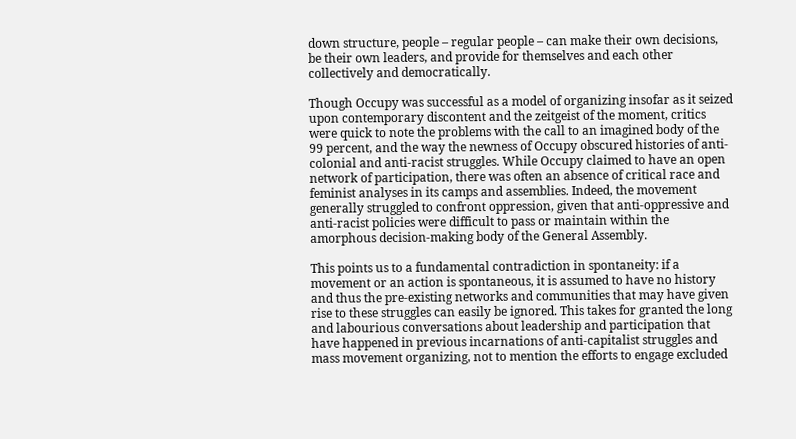down structure, people – regular people – can make their own decisions, be their own leaders, and provide for themselves and each other collectively and democratically.

Though Occupy was successful as a model of organizing insofar as it seized upon contemporary discontent and the zeitgeist of the moment, critics were quick to note the problems with the call to an imagined body of the 99 percent, and the way the newness of Occupy obscured histories of anti-colonial and anti-racist struggles. While Occupy claimed to have an open network of participation, there was often an absence of critical race and feminist analyses in its camps and assemblies. Indeed, the movement generally struggled to confront oppression, given that anti-oppressive and anti-racist policies were difficult to pass or maintain within the amorphous decision-making body of the General Assembly.

This points us to a fundamental contradiction in spontaneity: if a movement or an action is spontaneous, it is assumed to have no history and thus the pre-existing networks and communities that may have given rise to these struggles can easily be ignored. This takes for granted the long and labourious conversations about leadership and participation that have happened in previous incarnations of anti-capitalist struggles and mass movement organizing, not to mention the efforts to engage excluded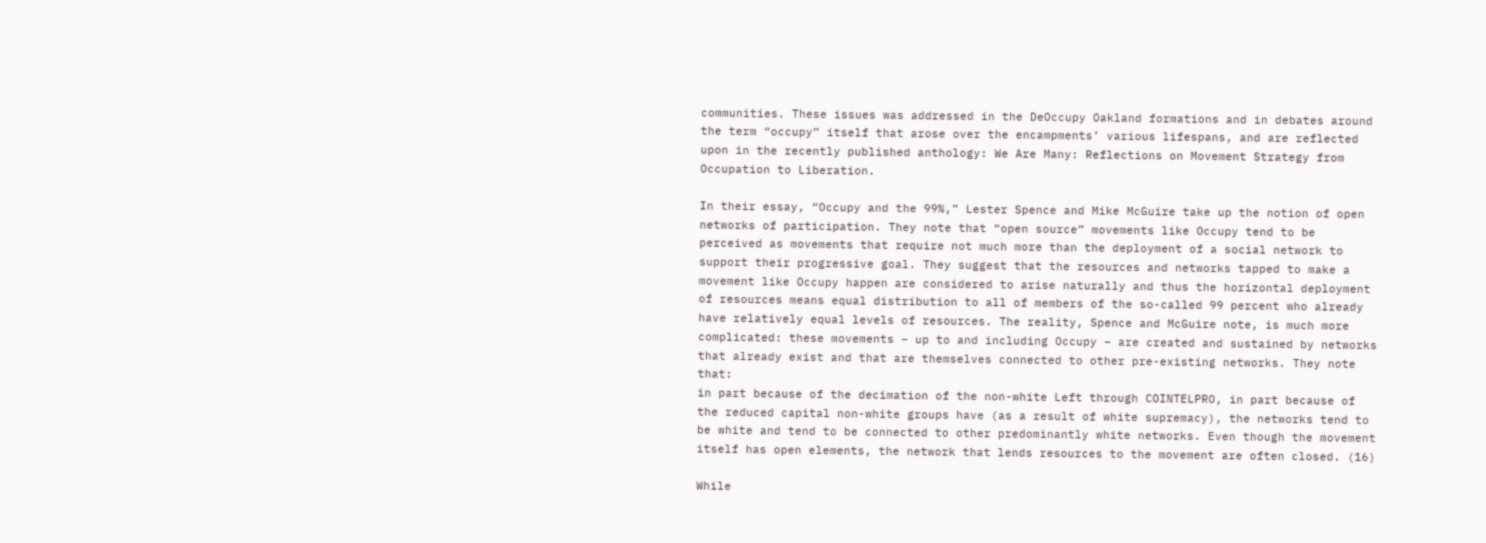communities. These issues was addressed in the DeOccupy Oakland formations and in debates around the term “occupy” itself that arose over the encampments’ various lifespans, and are reflected upon in the recently published anthology: We Are Many: Reflections on Movement Strategy from Occupation to Liberation.

In their essay, “Occupy and the 99%,” Lester Spence and Mike McGuire take up the notion of open networks of participation. They note that “open source” movements like Occupy tend to be perceived as movements that require not much more than the deployment of a social network to support their progressive goal. They suggest that the resources and networks tapped to make a movement like Occupy happen are considered to arise naturally and thus the horizontal deployment of resources means equal distribution to all of members of the so-called 99 percent who already have relatively equal levels of resources. The reality, Spence and McGuire note, is much more complicated: these movements – up to and including Occupy – are created and sustained by networks that already exist and that are themselves connected to other pre-existing networks. They note that:
in part because of the decimation of the non-white Left through COINTELPRO, in part because of the reduced capital non-white groups have (as a result of white supremacy), the networks tend to be white and tend to be connected to other predominantly white networks. Even though the movement itself has open elements, the network that lends resources to the movement are often closed. (16)

While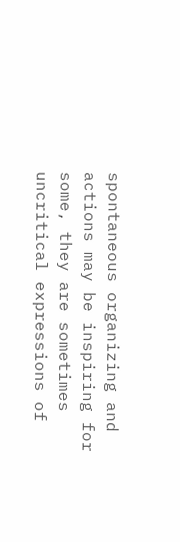spontaneous organizing and actions may be inspiring for some, they are sometimes uncritical expressions of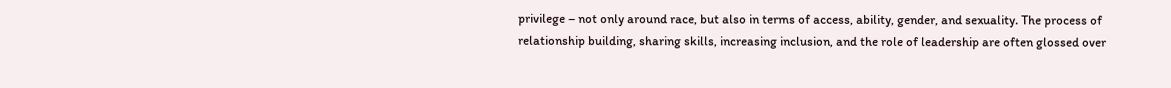privilege – not only around race, but also in terms of access, ability, gender, and sexuality. The process of relationship building, sharing skills, increasing inclusion, and the role of leadership are often glossed over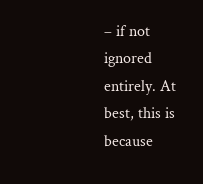– if not ignored entirely. At best, this is because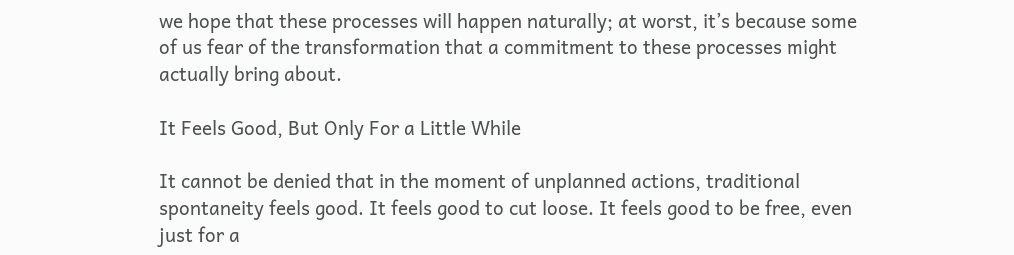we hope that these processes will happen naturally; at worst, it’s because some of us fear of the transformation that a commitment to these processes might actually bring about.

It Feels Good, But Only For a Little While

It cannot be denied that in the moment of unplanned actions, traditional spontaneity feels good. It feels good to cut loose. It feels good to be free, even just for a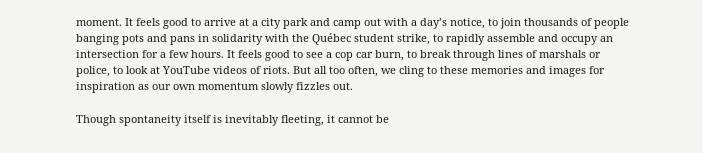moment. It feels good to arrive at a city park and camp out with a day’s notice, to join thousands of people banging pots and pans in solidarity with the Québec student strike, to rapidly assemble and occupy an intersection for a few hours. It feels good to see a cop car burn, to break through lines of marshals or police, to look at YouTube videos of riots. But all too often, we cling to these memories and images for inspiration as our own momentum slowly fizzles out.

Though spontaneity itself is inevitably fleeting, it cannot be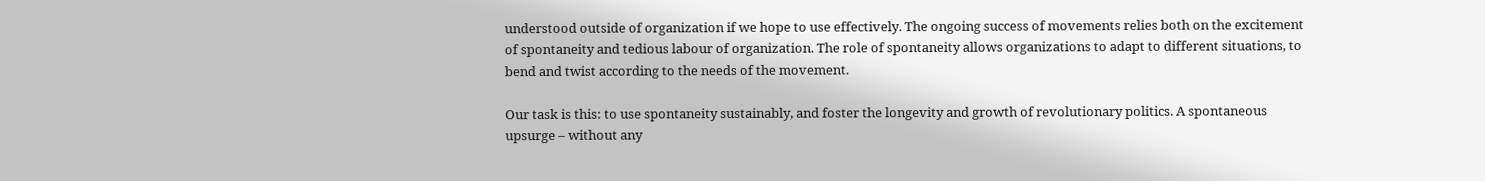understood outside of organization if we hope to use effectively. The ongoing success of movements relies both on the excitement of spontaneity and tedious labour of organization. The role of spontaneity allows organizations to adapt to different situations, to bend and twist according to the needs of the movement.

Our task is this: to use spontaneity sustainably, and foster the longevity and growth of revolutionary politics. A spontaneous upsurge – without any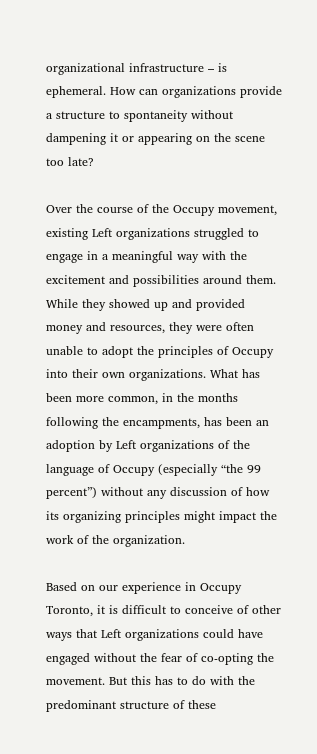organizational infrastructure – is ephemeral. How can organizations provide a structure to spontaneity without dampening it or appearing on the scene too late?

Over the course of the Occupy movement, existing Left organizations struggled to engage in a meaningful way with the excitement and possibilities around them. While they showed up and provided money and resources, they were often unable to adopt the principles of Occupy into their own organizations. What has been more common, in the months following the encampments, has been an adoption by Left organizations of the language of Occupy (especially “the 99 percent”) without any discussion of how its organizing principles might impact the work of the organization.

Based on our experience in Occupy Toronto, it is difficult to conceive of other ways that Left organizations could have engaged without the fear of co-opting the movement. But this has to do with the predominant structure of these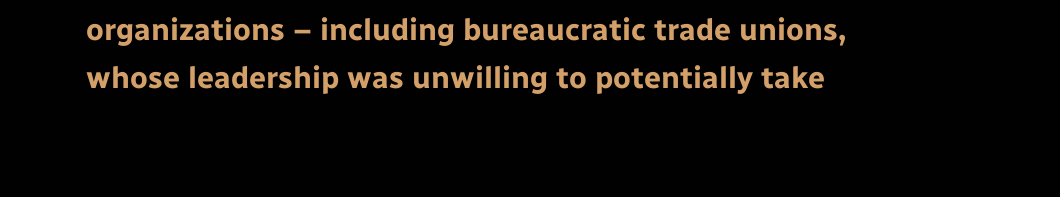organizations – including bureaucratic trade unions, whose leadership was unwilling to potentially take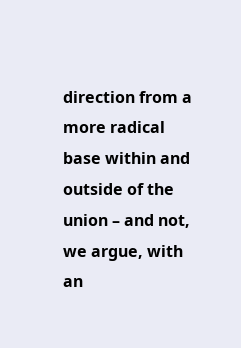direction from a more radical base within and outside of the union – and not, we argue, with an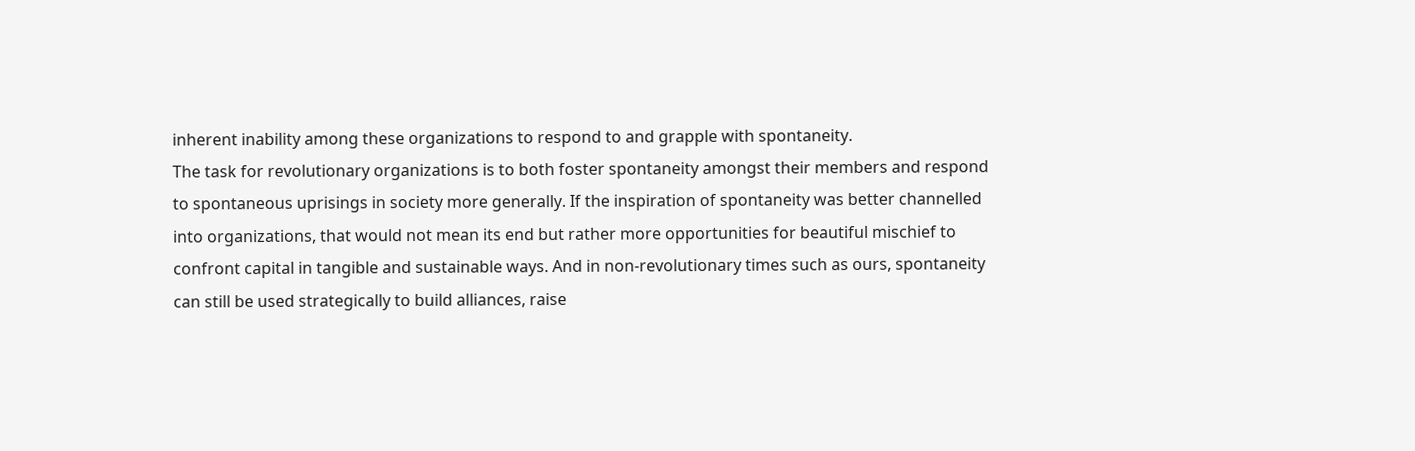inherent inability among these organizations to respond to and grapple with spontaneity.
The task for revolutionary organizations is to both foster spontaneity amongst their members and respond to spontaneous uprisings in society more generally. If the inspiration of spontaneity was better channelled into organizations, that would not mean its end but rather more opportunities for beautiful mischief to confront capital in tangible and sustainable ways. And in non-revolutionary times such as ours, spontaneity can still be used strategically to build alliances, raise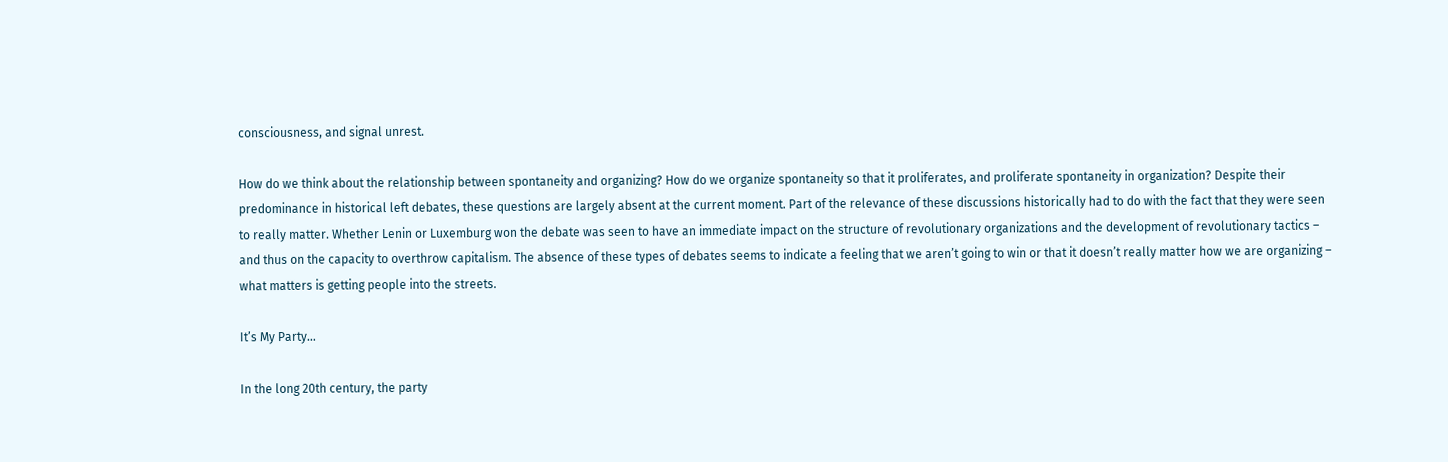consciousness, and signal unrest.

How do we think about the relationship between spontaneity and organizing? How do we organize spontaneity so that it proliferates, and proliferate spontaneity in organization? Despite their predominance in historical left debates, these questions are largely absent at the current moment. Part of the relevance of these discussions historically had to do with the fact that they were seen to really matter. Whether Lenin or Luxemburg won the debate was seen to have an immediate impact on the structure of revolutionary organizations and the development of revolutionary tactics – and thus on the capacity to overthrow capitalism. The absence of these types of debates seems to indicate a feeling that we aren’t going to win or that it doesn’t really matter how we are organizing – what matters is getting people into the streets.

It’s My Party…

In the long 20th century, the party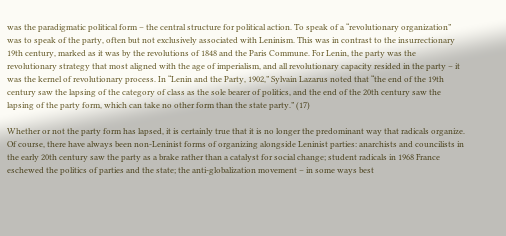was the paradigmatic political form – the central structure for political action. To speak of a “revolutionary organization” was to speak of the party, often but not exclusively associated with Leninism. This was in contrast to the insurrectionary 19th century, marked as it was by the revolutions of 1848 and the Paris Commune. For Lenin, the party was the revolutionary strategy that most aligned with the age of imperialism, and all revolutionary capacity resided in the party – it was the kernel of revolutionary process. In “Lenin and the Party, 1902,” Sylvain Lazarus noted that “the end of the 19th century saw the lapsing of the category of class as the sole bearer of politics, and the end of the 20th century saw the lapsing of the party form, which can take no other form than the state party.” (17)

Whether or not the party form has lapsed, it is certainly true that it is no longer the predominant way that radicals organize. Of course, there have always been non-Leninist forms of organizing alongside Leninist parties: anarchists and councilists in the early 20th century saw the party as a brake rather than a catalyst for social change; student radicals in 1968 France eschewed the politics of parties and the state; the anti-globalization movement – in some ways best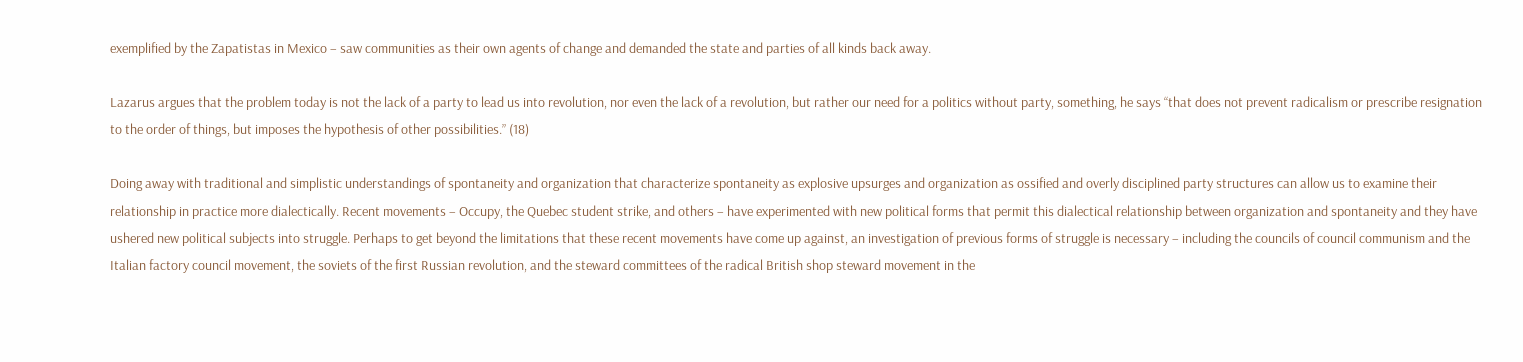exemplified by the Zapatistas in Mexico – saw communities as their own agents of change and demanded the state and parties of all kinds back away.

Lazarus argues that the problem today is not the lack of a party to lead us into revolution, nor even the lack of a revolution, but rather our need for a politics without party, something, he says “that does not prevent radicalism or prescribe resignation to the order of things, but imposes the hypothesis of other possibilities.” (18)

Doing away with traditional and simplistic understandings of spontaneity and organization that characterize spontaneity as explosive upsurges and organization as ossified and overly disciplined party structures can allow us to examine their relationship in practice more dialectically. Recent movements – Occupy, the Quebec student strike, and others – have experimented with new political forms that permit this dialectical relationship between organization and spontaneity and they have ushered new political subjects into struggle. Perhaps to get beyond the limitations that these recent movements have come up against, an investigation of previous forms of struggle is necessary – including the councils of council communism and the Italian factory council movement, the soviets of the first Russian revolution, and the steward committees of the radical British shop steward movement in the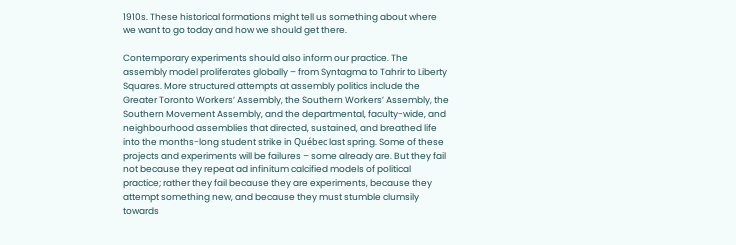1910s. These historical formations might tell us something about where we want to go today and how we should get there.

Contemporary experiments should also inform our practice. The assembly model proliferates globally – from Syntagma to Tahrir to Liberty Squares. More structured attempts at assembly politics include the Greater Toronto Workers’ Assembly, the Southern Workers’ Assembly, the Southern Movement Assembly, and the departmental, faculty-wide, and neighbourhood assemblies that directed, sustained, and breathed life into the months-long student strike in Québec last spring. Some of these projects and experiments will be failures – some already are. But they fail not because they repeat ad infinitum calcified models of political practice; rather they fail because they are experiments, because they attempt something new, and because they must stumble clumsily towards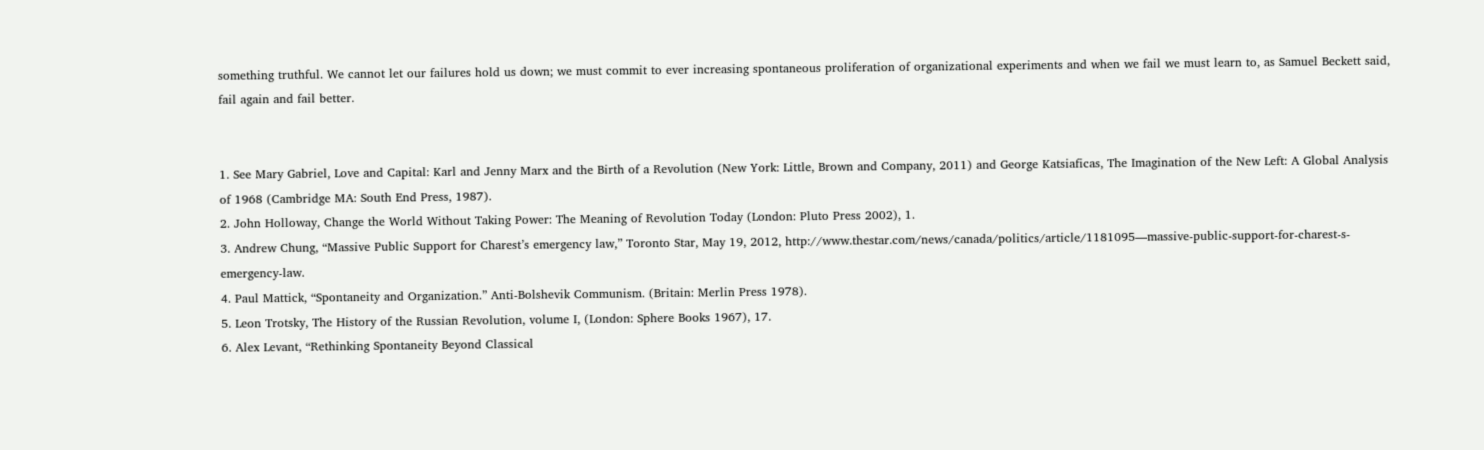something truthful. We cannot let our failures hold us down; we must commit to ever increasing spontaneous proliferation of organizational experiments and when we fail we must learn to, as Samuel Beckett said, fail again and fail better.


1. See Mary Gabriel, Love and Capital: Karl and Jenny Marx and the Birth of a Revolution (New York: Little, Brown and Company, 2011) and George Katsiaficas, The Imagination of the New Left: A Global Analysis of 1968 (Cambridge MA: South End Press, 1987).
2. John Holloway, Change the World Without Taking Power: The Meaning of Revolution Today (London: Pluto Press 2002), 1.
3. Andrew Chung, “Massive Public Support for Charest’s emergency law,” Toronto Star, May 19, 2012, http://www.thestar.com/news/canada/politics/article/1181095—massive-public-support-for-charest-s-emergency-law.
4. Paul Mattick, “Spontaneity and Organization.” Anti-Bolshevik Communism. (Britain: Merlin Press 1978).
5. Leon Trotsky, The History of the Russian Revolution, volume I, (London: Sphere Books 1967), 17.
6. Alex Levant, “Rethinking Spontaneity Beyond Classical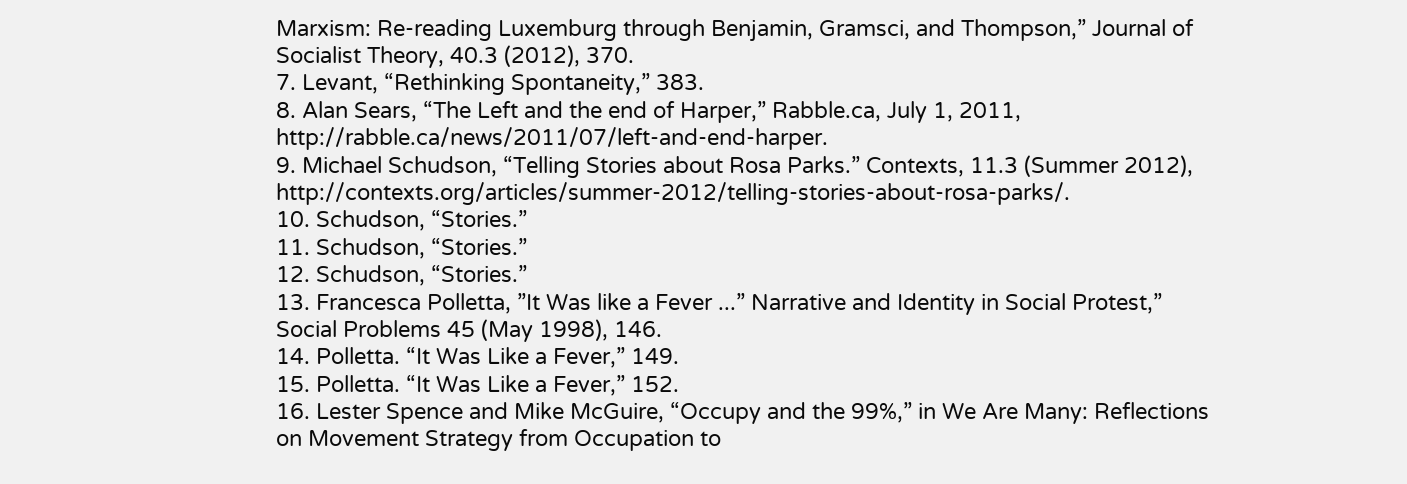Marxism: Re-reading Luxemburg through Benjamin, Gramsci, and Thompson,” Journal of Socialist Theory, 40.3 (2012), 370.
7. Levant, “Rethinking Spontaneity,” 383.
8. Alan Sears, “The Left and the end of Harper,” Rabble.ca, July 1, 2011, http://rabble.ca/news/2011/07/left-and-end-harper.
9. Michael Schudson, “Telling Stories about Rosa Parks.” Contexts, 11.3 (Summer 2012), http://contexts.org/articles/summer-2012/telling-stories-about-rosa-parks/.
10. Schudson, “Stories.”
11. Schudson, “Stories.”
12. Schudson, “Stories.”
13. Francesca Polletta, ”It Was like a Fever ...” Narrative and Identity in Social Protest,” Social Problems 45 (May 1998), 146.
14. Polletta. “It Was Like a Fever,” 149.
15. Polletta. “It Was Like a Fever,” 152.
16. Lester Spence and Mike McGuire, “Occupy and the 99%,” in We Are Many: Reflections on Movement Strategy from Occupation to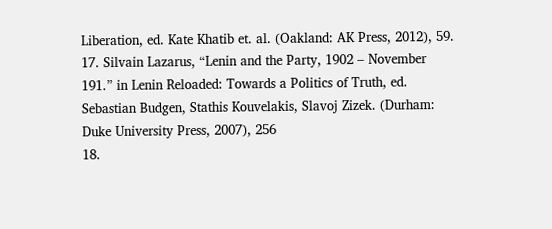Liberation, ed. Kate Khatib et. al. (Oakland: AK Press, 2012), 59.
17. Silvain Lazarus, “Lenin and the Party, 1902 – November 191.” in Lenin Reloaded: Towards a Politics of Truth, ed. Sebastian Budgen, Stathis Kouvelakis, Slavoj Zizek. (Durham: Duke University Press, 2007), 256
18.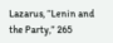Lazarus, “Lenin and the Party,” 265